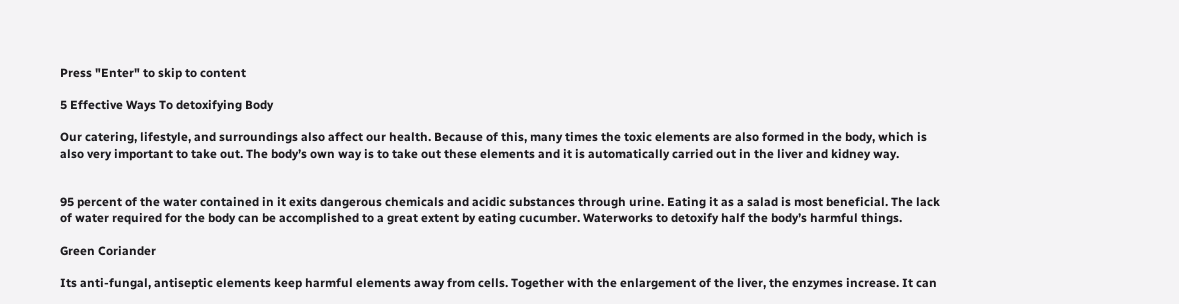Press "Enter" to skip to content

5 Effective Ways To detoxifying Body

Our catering, lifestyle, and surroundings also affect our health. Because of this, many times the toxic elements are also formed in the body, which is also very important to take out. The body’s own way is to take out these elements and it is automatically carried out in the liver and kidney way.


95 percent of the water contained in it exits dangerous chemicals and acidic substances through urine. Eating it as a salad is most beneficial. The lack of water required for the body can be accomplished to a great extent by eating cucumber. Waterworks to detoxify half the body’s harmful things.

Green Coriander

Its anti-fungal, antiseptic elements keep harmful elements away from cells. Together with the enlargement of the liver, the enzymes increase. It can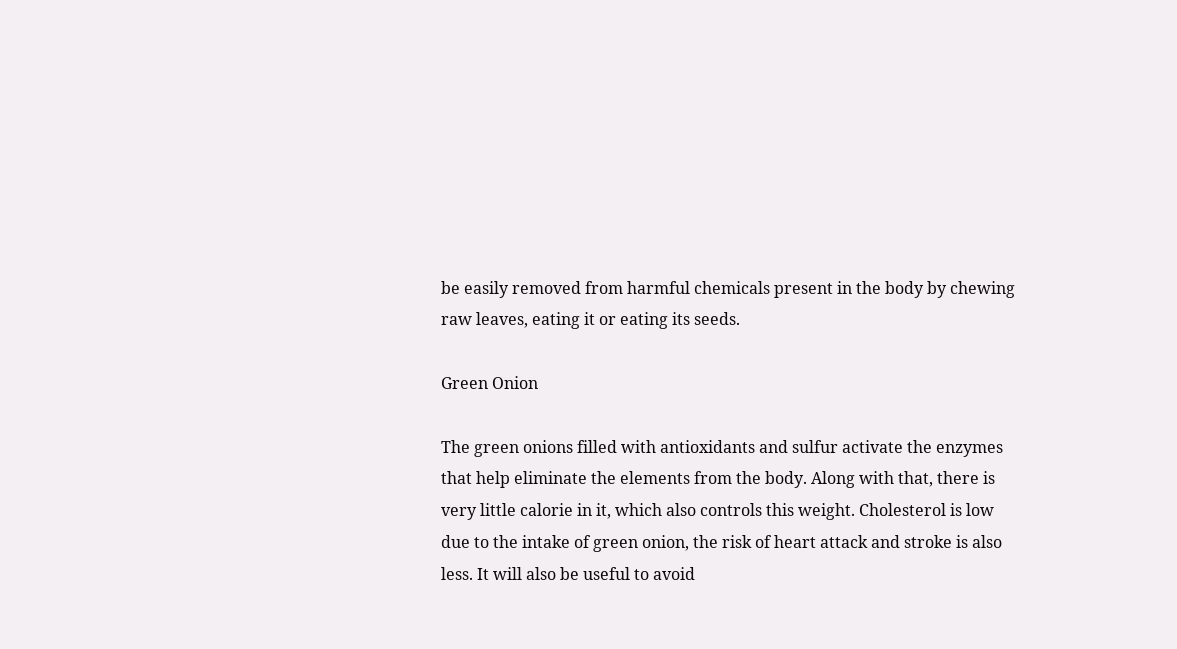be easily removed from harmful chemicals present in the body by chewing raw leaves, eating it or eating its seeds.

Green Onion

The green onions filled with antioxidants and sulfur activate the enzymes that help eliminate the elements from the body. Along with that, there is very little calorie in it, which also controls this weight. Cholesterol is low due to the intake of green onion, the risk of heart attack and stroke is also less. It will also be useful to avoid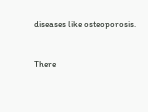diseases like osteoporosis.


There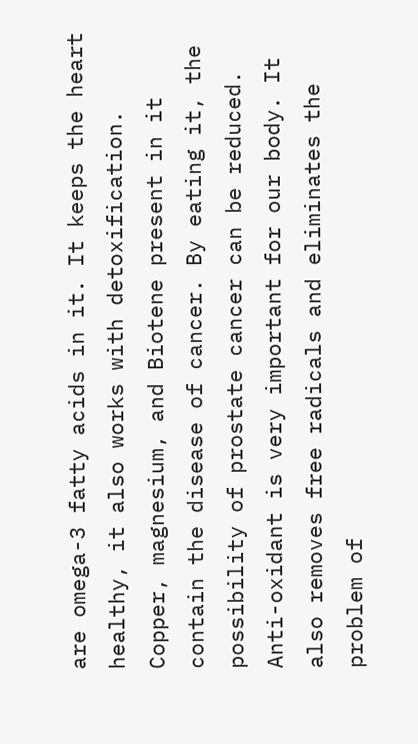are omega-3 fatty acids in it. It keeps the heart healthy, it also works with detoxification. Copper, magnesium, and Biotene present in it contain the disease of cancer. By eating it, the possibility of prostate cancer can be reduced. Anti-oxidant is very important for our body. It also removes free radicals and eliminates the problem of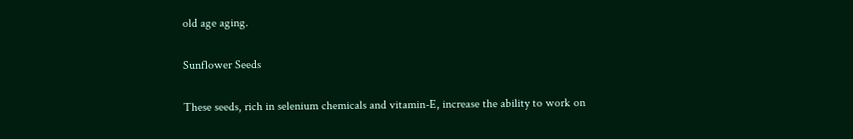old age aging.

Sunflower Seeds

These seeds, rich in selenium chemicals and vitamin-E, increase the ability to work on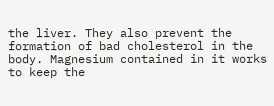the liver. They also prevent the formation of bad cholesterol in the body. Magnesium contained in it works to keep the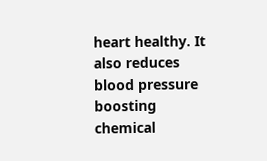heart healthy. It also reduces blood pressure boosting chemical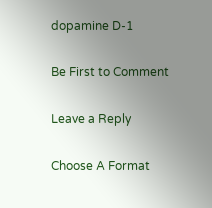dopamine D-1

Be First to Comment

Leave a Reply

Choose A Format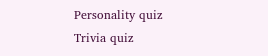Personality quiz
Trivia quiz